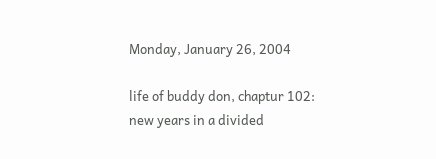Monday, January 26, 2004

life of buddy don, chaptur 102:
new years in a divided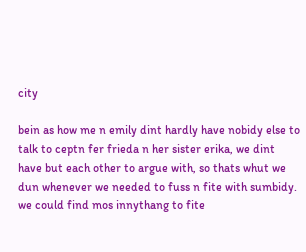city

bein as how me n emily dint hardly have nobidy else to talk to ceptn fer frieda n her sister erika, we dint have but each other to argue with, so thats whut we dun whenever we needed to fuss n fite with sumbidy. we could find mos innythang to fite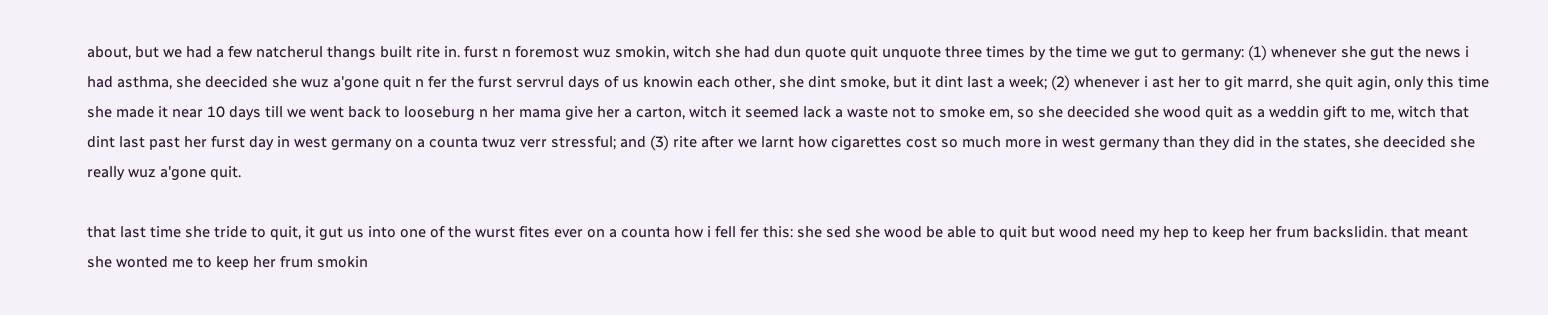about, but we had a few natcherul thangs built rite in. furst n foremost wuz smokin, witch she had dun quote quit unquote three times by the time we gut to germany: (1) whenever she gut the news i had asthma, she deecided she wuz a'gone quit n fer the furst servrul days of us knowin each other, she dint smoke, but it dint last a week; (2) whenever i ast her to git marrd, she quit agin, only this time she made it near 10 days till we went back to looseburg n her mama give her a carton, witch it seemed lack a waste not to smoke em, so she deecided she wood quit as a weddin gift to me, witch that dint last past her furst day in west germany on a counta twuz verr stressful; and (3) rite after we larnt how cigarettes cost so much more in west germany than they did in the states, she deecided she really wuz a'gone quit.

that last time she tride to quit, it gut us into one of the wurst fites ever on a counta how i fell fer this: she sed she wood be able to quit but wood need my hep to keep her frum backslidin. that meant she wonted me to keep her frum smokin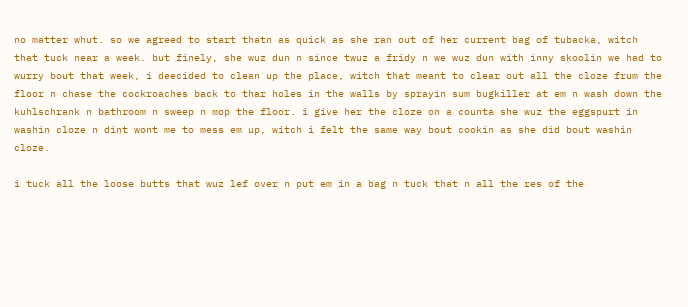no matter whut. so we agreed to start thatn as quick as she ran out of her current bag of tubacka, witch that tuck near a week. but finely, she wuz dun n since twuz a fridy n we wuz dun with inny skoolin we had to wurry bout that week, i deecided to clean up the place, witch that meant to clear out all the cloze frum the floor n chase the cockroaches back to thar holes in the walls by sprayin sum bugkiller at em n wash down the kuhlschrank n bathroom n sweep n mop the floor. i give her the cloze on a counta she wuz the eggspurt in washin cloze n dint wont me to mess em up, witch i felt the same way bout cookin as she did bout washin cloze.

i tuck all the loose butts that wuz lef over n put em in a bag n tuck that n all the res of the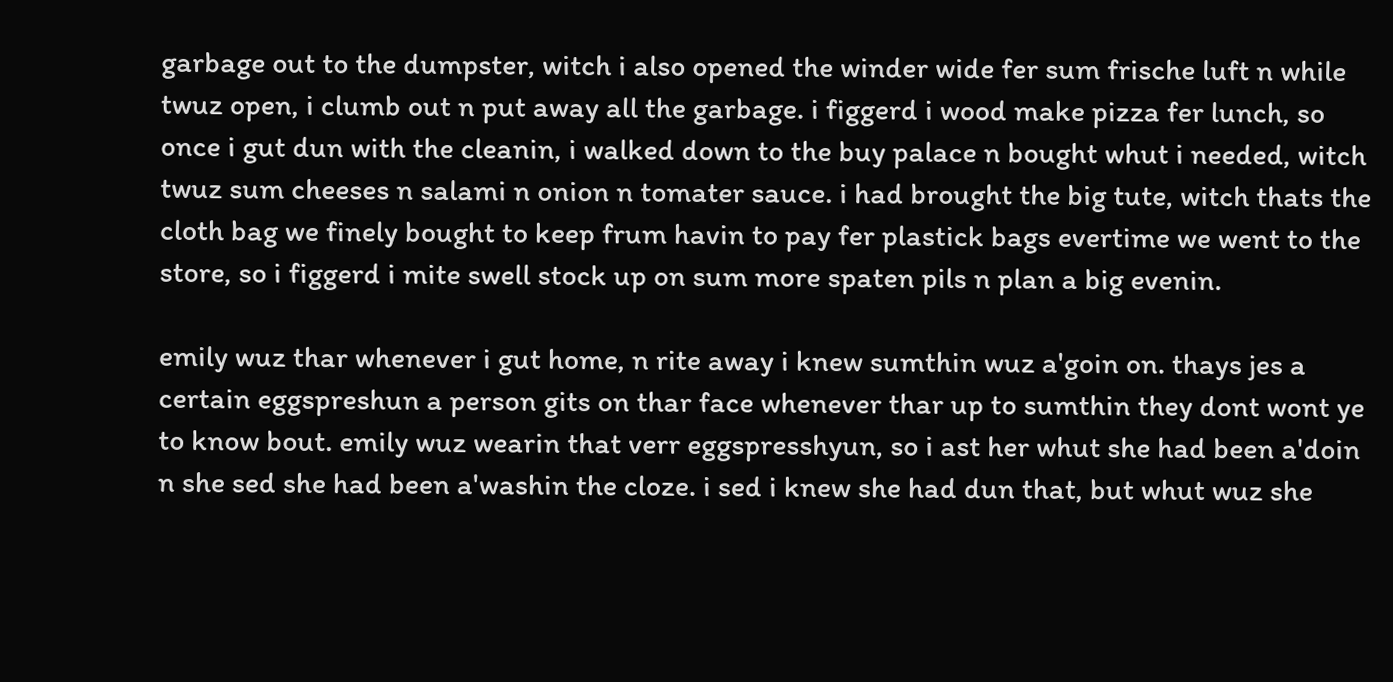garbage out to the dumpster, witch i also opened the winder wide fer sum frische luft n while twuz open, i clumb out n put away all the garbage. i figgerd i wood make pizza fer lunch, so once i gut dun with the cleanin, i walked down to the buy palace n bought whut i needed, witch twuz sum cheeses n salami n onion n tomater sauce. i had brought the big tute, witch thats the cloth bag we finely bought to keep frum havin to pay fer plastick bags evertime we went to the store, so i figgerd i mite swell stock up on sum more spaten pils n plan a big evenin.

emily wuz thar whenever i gut home, n rite away i knew sumthin wuz a'goin on. thays jes a certain eggspreshun a person gits on thar face whenever thar up to sumthin they dont wont ye to know bout. emily wuz wearin that verr eggspresshyun, so i ast her whut she had been a'doin n she sed she had been a'washin the cloze. i sed i knew she had dun that, but whut wuz she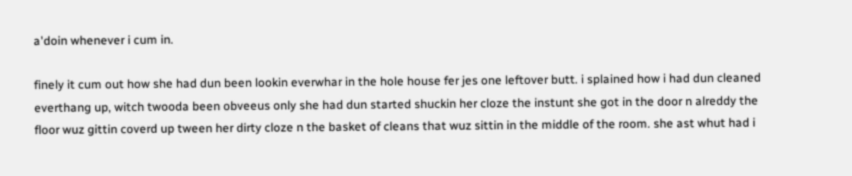a'doin whenever i cum in.

finely it cum out how she had dun been lookin everwhar in the hole house fer jes one leftover butt. i splained how i had dun cleaned everthang up, witch twooda been obveeus only she had dun started shuckin her cloze the instunt she got in the door n alreddy the floor wuz gittin coverd up tween her dirty cloze n the basket of cleans that wuz sittin in the middle of the room. she ast whut had i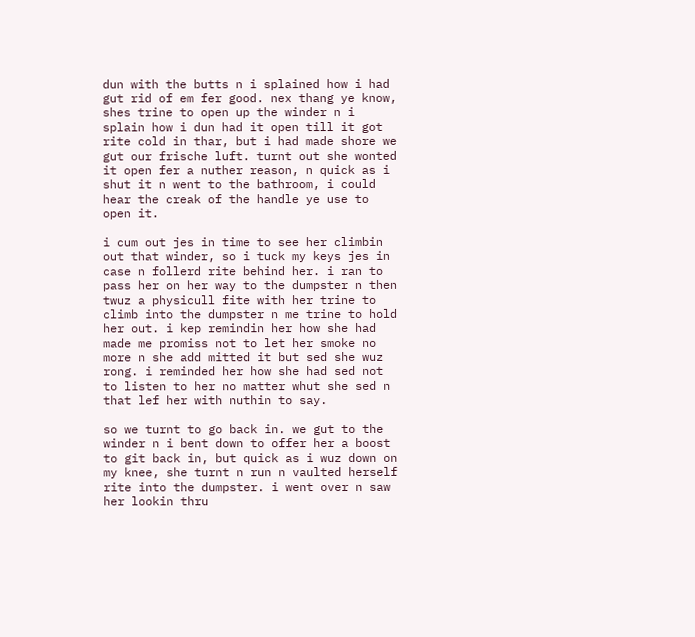dun with the butts n i splained how i had gut rid of em fer good. nex thang ye know, shes trine to open up the winder n i splain how i dun had it open till it got rite cold in thar, but i had made shore we gut our frische luft. turnt out she wonted it open fer a nuther reason, n quick as i shut it n went to the bathroom, i could hear the creak of the handle ye use to open it.

i cum out jes in time to see her climbin out that winder, so i tuck my keys jes in case n follerd rite behind her. i ran to pass her on her way to the dumpster n then twuz a physicull fite with her trine to climb into the dumpster n me trine to hold her out. i kep remindin her how she had made me promiss not to let her smoke no more n she add mitted it but sed she wuz rong. i reminded her how she had sed not to listen to her no matter whut she sed n that lef her with nuthin to say.

so we turnt to go back in. we gut to the winder n i bent down to offer her a boost to git back in, but quick as i wuz down on my knee, she turnt n run n vaulted herself rite into the dumpster. i went over n saw her lookin thru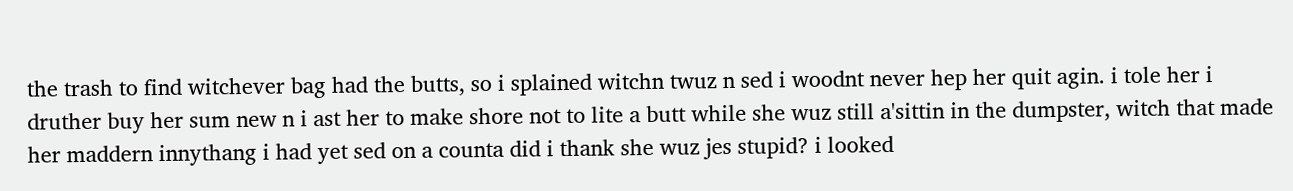the trash to find witchever bag had the butts, so i splained witchn twuz n sed i woodnt never hep her quit agin. i tole her i druther buy her sum new n i ast her to make shore not to lite a butt while she wuz still a'sittin in the dumpster, witch that made her maddern innythang i had yet sed on a counta did i thank she wuz jes stupid? i looked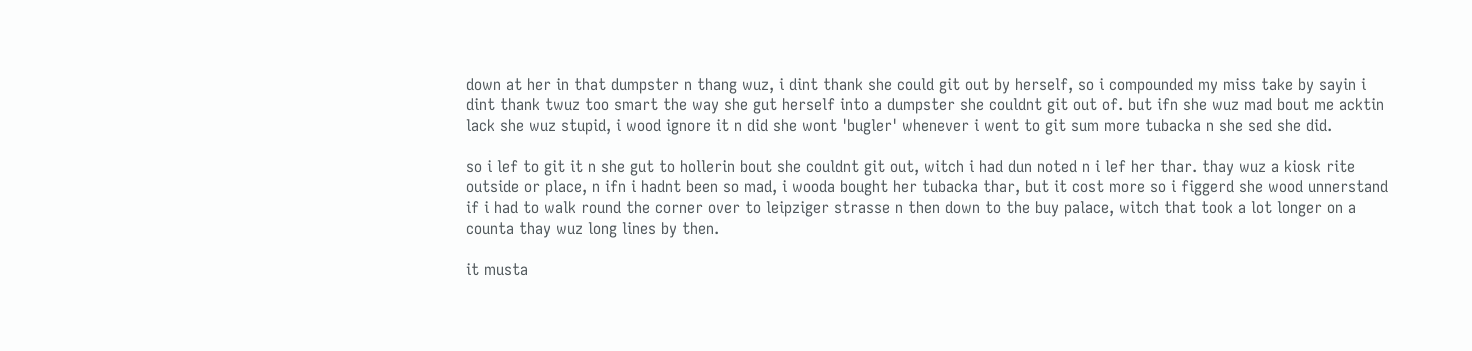down at her in that dumpster n thang wuz, i dint thank she could git out by herself, so i compounded my miss take by sayin i dint thank twuz too smart the way she gut herself into a dumpster she couldnt git out of. but ifn she wuz mad bout me acktin lack she wuz stupid, i wood ignore it n did she wont 'bugler' whenever i went to git sum more tubacka n she sed she did.

so i lef to git it n she gut to hollerin bout she couldnt git out, witch i had dun noted n i lef her thar. thay wuz a kiosk rite outside or place, n ifn i hadnt been so mad, i wooda bought her tubacka thar, but it cost more so i figgerd she wood unnerstand if i had to walk round the corner over to leipziger strasse n then down to the buy palace, witch that took a lot longer on a counta thay wuz long lines by then.

it musta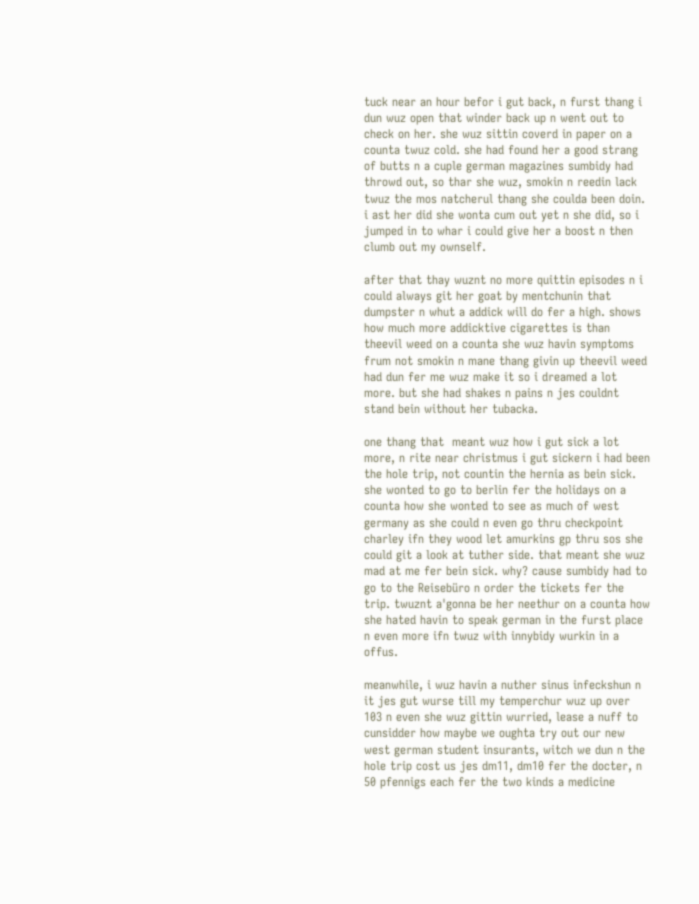tuck near an hour befor i gut back, n furst thang i dun wuz open that winder back up n went out to check on her. she wuz sittin coverd in paper on a counta twuz cold. she had found her a good strang of butts n a cuple german magazines sumbidy had throwd out, so thar she wuz, smokin n reedin lack twuz the mos natcherul thang she coulda been doin. i ast her did she wonta cum out yet n she did, so i jumped in to whar i could give her a boost n then clumb out my ownself.

after that thay wuznt no more quittin episodes n i could always git her goat by mentchunin that dumpster n whut a addick will do fer a high. shows how much more addicktive cigarettes is than theevil weed on a counta she wuz havin symptoms frum not smokin n mane thang givin up theevil weed had dun fer me wuz make it so i dreamed a lot more. but she had shakes n pains n jes couldnt stand bein without her tubacka.

one thang that  meant wuz how i gut sick a lot more, n rite near christmus i gut sickern i had been the hole trip, not countin the hernia as bein sick. she wonted to go to berlin fer the holidays on a counta how she wonted to see as much of west germany as she could n even go thru checkpoint charley ifn they wood let amurkins gp thru sos she could git a look at tuther side. that meant she wuz mad at me fer bein sick. why? cause sumbidy had to go to the Reisebüro n order the tickets fer the trip. twuznt a'gonna be her neethur on a counta how she hated havin to speak german in the furst place n even more ifn twuz with innybidy wurkin in a offus.

meanwhile, i wuz havin a nuther sinus infeckshun n it jes gut wurse till my temperchur wuz up over 103 n even she wuz gittin wurried, lease a nuff to cunsidder how maybe we oughta try out our new west german student insurants, witch we dun n the hole trip cost us jes dm11, dm10 fer the docter, n 50 pfennigs each fer the two kinds a medicine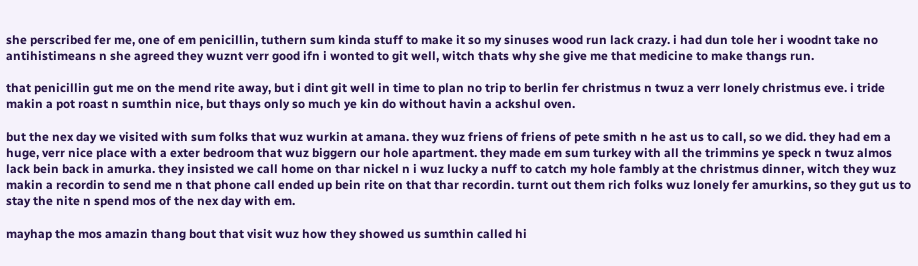she perscribed fer me, one of em penicillin, tuthern sum kinda stuff to make it so my sinuses wood run lack crazy. i had dun tole her i woodnt take no antihistimeans n she agreed they wuznt verr good ifn i wonted to git well, witch thats why she give me that medicine to make thangs run.

that penicillin gut me on the mend rite away, but i dint git well in time to plan no trip to berlin fer christmus n twuz a verr lonely christmus eve. i tride makin a pot roast n sumthin nice, but thays only so much ye kin do without havin a ackshul oven.

but the nex day we visited with sum folks that wuz wurkin at amana. they wuz friens of friens of pete smith n he ast us to call, so we did. they had em a huge, verr nice place with a exter bedroom that wuz biggern our hole apartment. they made em sum turkey with all the trimmins ye speck n twuz almos lack bein back in amurka. they insisted we call home on thar nickel n i wuz lucky a nuff to catch my hole fambly at the christmus dinner, witch they wuz makin a recordin to send me n that phone call ended up bein rite on that thar recordin. turnt out them rich folks wuz lonely fer amurkins, so they gut us to stay the nite n spend mos of the nex day with em.

mayhap the mos amazin thang bout that visit wuz how they showed us sumthin called hi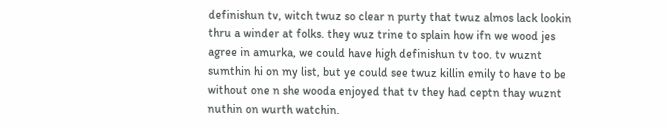definishun tv, witch twuz so clear n purty that twuz almos lack lookin thru a winder at folks. they wuz trine to splain how ifn we wood jes agree in amurka, we could have high definishun tv too. tv wuznt sumthin hi on my list, but ye could see twuz killin emily to have to be without one n she wooda enjoyed that tv they had ceptn thay wuznt nuthin on wurth watchin.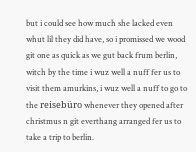but i could see how much she lacked even whut lil they did have, so i promissed we wood git one as quick as we gut back frum berlin, witch by the time i wuz well a nuff fer us to visit them amurkins, i wuz well a nuff to go to the reisebüro whenever they opened after christmus n git everthang arranged fer us to take a trip to berlin.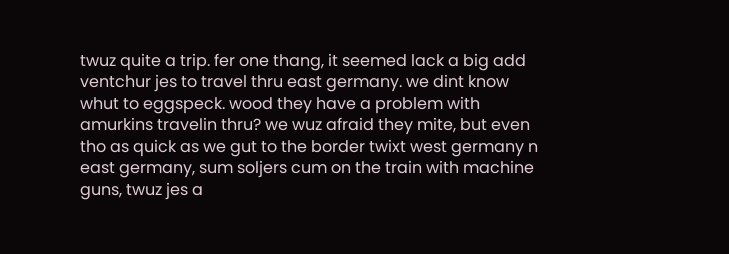twuz quite a trip. fer one thang, it seemed lack a big add ventchur jes to travel thru east germany. we dint know whut to eggspeck. wood they have a problem with amurkins travelin thru? we wuz afraid they mite, but even tho as quick as we gut to the border twixt west germany n east germany, sum soljers cum on the train with machine guns, twuz jes a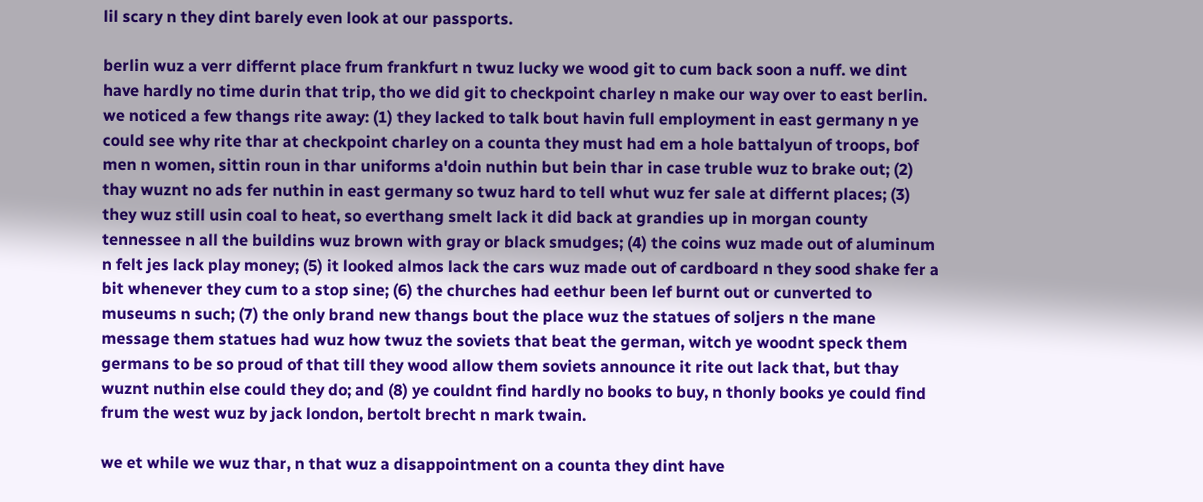lil scary n they dint barely even look at our passports.

berlin wuz a verr differnt place frum frankfurt n twuz lucky we wood git to cum back soon a nuff. we dint have hardly no time durin that trip, tho we did git to checkpoint charley n make our way over to east berlin. we noticed a few thangs rite away: (1) they lacked to talk bout havin full employment in east germany n ye could see why rite thar at checkpoint charley on a counta they must had em a hole battalyun of troops, bof men n women, sittin roun in thar uniforms a'doin nuthin but bein thar in case truble wuz to brake out; (2) thay wuznt no ads fer nuthin in east germany so twuz hard to tell whut wuz fer sale at differnt places; (3) they wuz still usin coal to heat, so everthang smelt lack it did back at grandies up in morgan county tennessee n all the buildins wuz brown with gray or black smudges; (4) the coins wuz made out of aluminum n felt jes lack play money; (5) it looked almos lack the cars wuz made out of cardboard n they sood shake fer a bit whenever they cum to a stop sine; (6) the churches had eethur been lef burnt out or cunverted to museums n such; (7) the only brand new thangs bout the place wuz the statues of soljers n the mane message them statues had wuz how twuz the soviets that beat the german, witch ye woodnt speck them germans to be so proud of that till they wood allow them soviets announce it rite out lack that, but thay wuznt nuthin else could they do; and (8) ye couldnt find hardly no books to buy, n thonly books ye could find frum the west wuz by jack london, bertolt brecht n mark twain.

we et while we wuz thar, n that wuz a disappointment on a counta they dint have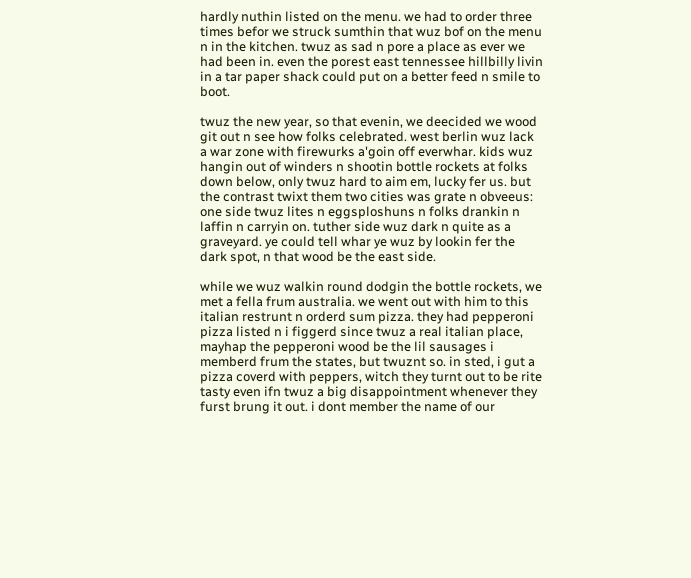hardly nuthin listed on the menu. we had to order three times befor we struck sumthin that wuz bof on the menu n in the kitchen. twuz as sad n pore a place as ever we had been in. even the porest east tennessee hillbilly livin in a tar paper shack could put on a better feed n smile to boot.

twuz the new year, so that evenin, we deecided we wood git out n see how folks celebrated. west berlin wuz lack a war zone with firewurks a'goin off everwhar. kids wuz hangin out of winders n shootin bottle rockets at folks down below, only twuz hard to aim em, lucky fer us. but the contrast twixt them two cities was grate n obveeus: one side twuz lites n eggsploshuns n folks drankin n laffin n carryin on. tuther side wuz dark n quite as a graveyard. ye could tell whar ye wuz by lookin fer the dark spot, n that wood be the east side.

while we wuz walkin round dodgin the bottle rockets, we met a fella frum australia. we went out with him to this italian restrunt n orderd sum pizza. they had pepperoni pizza listed n i figgerd since twuz a real italian place, mayhap the pepperoni wood be the lil sausages i memberd frum the states, but twuznt so. in sted, i gut a pizza coverd with peppers, witch they turnt out to be rite tasty even ifn twuz a big disappointment whenever they furst brung it out. i dont member the name of our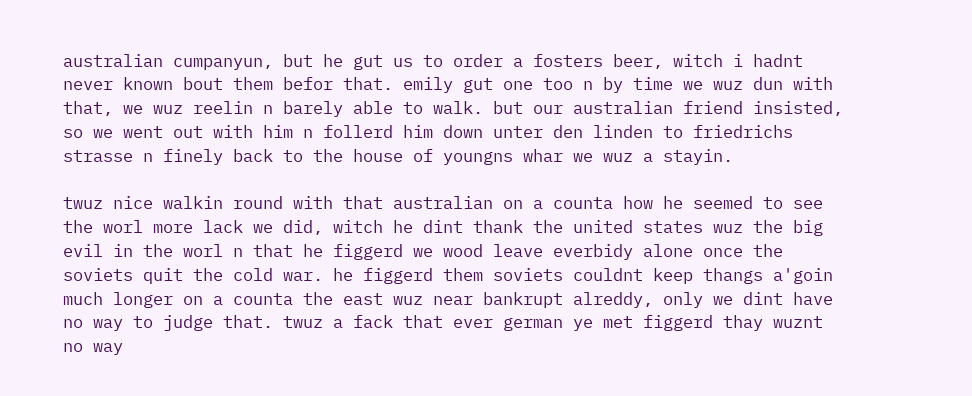australian cumpanyun, but he gut us to order a fosters beer, witch i hadnt never known bout them befor that. emily gut one too n by time we wuz dun with that, we wuz reelin n barely able to walk. but our australian friend insisted, so we went out with him n follerd him down unter den linden to friedrichs strasse n finely back to the house of youngns whar we wuz a stayin.

twuz nice walkin round with that australian on a counta how he seemed to see the worl more lack we did, witch he dint thank the united states wuz the big evil in the worl n that he figgerd we wood leave everbidy alone once the soviets quit the cold war. he figgerd them soviets couldnt keep thangs a'goin much longer on a counta the east wuz near bankrupt alreddy, only we dint have no way to judge that. twuz a fack that ever german ye met figgerd thay wuznt no way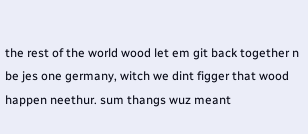the rest of the world wood let em git back together n be jes one germany, witch we dint figger that wood happen neethur. sum thangs wuz meant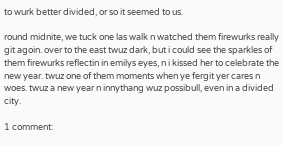to wurk better divided, or so it seemed to us.

round midnite, we tuck one las walk n watched them firewurks really git agoin. over to the east twuz dark, but i could see the sparkles of them firewurks reflectin in emilys eyes, n i kissed her to celebrate the new year. twuz one of them moments when ye fergit yer cares n woes. twuz a new year n innythang wuz possibull, even in a divided city.

1 comment: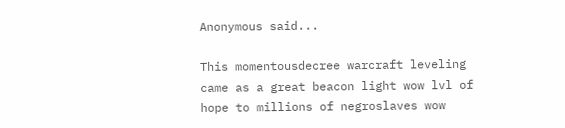Anonymous said...

This momentousdecree warcraft leveling came as a great beacon light wow lvl of hope to millions of negroslaves wow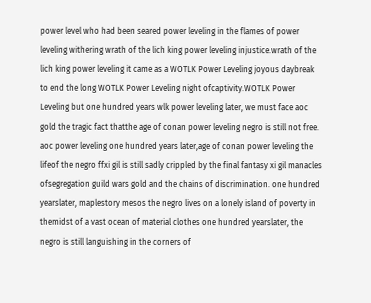power level who had been seared power leveling in the flames of power leveling withering wrath of the lich king power leveling injustice.wrath of the lich king power leveling it came as a WOTLK Power Leveling joyous daybreak to end the long WOTLK Power Leveling night ofcaptivity.WOTLK Power Leveling but one hundred years wlk power leveling later, we must face aoc gold the tragic fact thatthe age of conan power leveling negro is still not free. aoc power leveling one hundred years later,age of conan power leveling the lifeof the negro ffxi gil is still sadly crippled by the final fantasy xi gil manacles ofsegregation guild wars gold and the chains of discrimination. one hundred yearslater, maplestory mesos the negro lives on a lonely island of poverty in themidst of a vast ocean of material clothes one hundred yearslater, the negro is still languishing in the corners of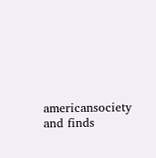americansociety and finds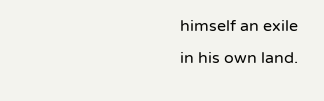himself an exile in his own land.